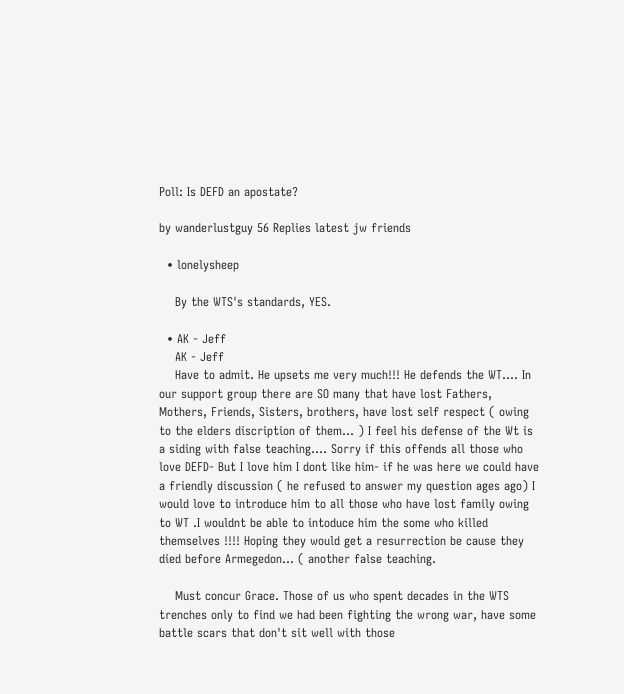Poll: Is DEFD an apostate?

by wanderlustguy 56 Replies latest jw friends

  • lonelysheep

    By the WTS's standards, YES.

  • AK - Jeff
    AK - Jeff
    Have to admit. He upsets me very much!!! He defends the WT.... In our support group there are SO many that have lost Fathers, Mothers, Friends, Sisters, brothers, have lost self respect ( owing to the elders discription of them... ) I feel his defense of the Wt is a siding with false teaching.... Sorry if this offends all those who love DEFD- But I love him I dont like him- if he was here we could have a friendly discussion ( he refused to answer my question ages ago) I would love to introduce him to all those who have lost family owing to WT .I wouldnt be able to intoduce him the some who killed themselves !!!! Hoping they would get a resurrection be cause they died before Armegedon... ( another false teaching.

    Must concur Grace. Those of us who spent decades in the WTS trenches only to find we had been fighting the wrong war, have some battle scars that don't sit well with those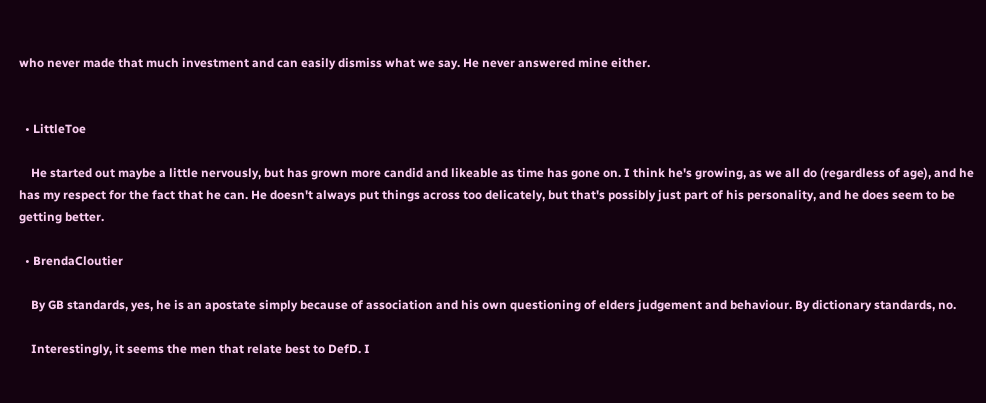who never made that much investment and can easily dismiss what we say. He never answered mine either.


  • LittleToe

    He started out maybe a little nervously, but has grown more candid and likeable as time has gone on. I think he's growing, as we all do (regardless of age), and he has my respect for the fact that he can. He doesn't always put things across too delicately, but that's possibly just part of his personality, and he does seem to be getting better.

  • BrendaCloutier

    By GB standards, yes, he is an apostate simply because of association and his own questioning of elders judgement and behaviour. By dictionary standards, no.

    Interestingly, it seems the men that relate best to DefD. I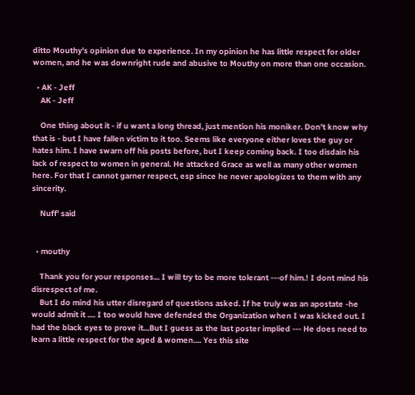ditto Mouthy's opinion due to experience. In my opinion he has little respect for older women, and he was downright rude and abusive to Mouthy on more than one occasion.

  • AK - Jeff
    AK - Jeff

    One thing about it - if u want a long thread, just mention his moniker. Don't know why that is - but I have fallen victim to it too. Seems like everyone either loves the guy or hates him. I have swarn off his posts before, but I keep coming back. I too disdain his lack of respect to women in general. He attacked Grace as well as many other women here. For that I cannot garner respect, esp since he never apologizes to them with any sincerity.

    Nuff' said


  • mouthy

    Thank you for your responses... I will try to be more tolerant ---of him.! I dont mind his disrespect of me.
    But I do mind his utter disregard of questions asked. If he truly was an apostate -he would admit it .... I too would have defended the Organization when I was kicked out. I had the black eyes to prove it...But I guess as the last poster implied --- He does need to learn a little respect for the aged & women.... Yes this site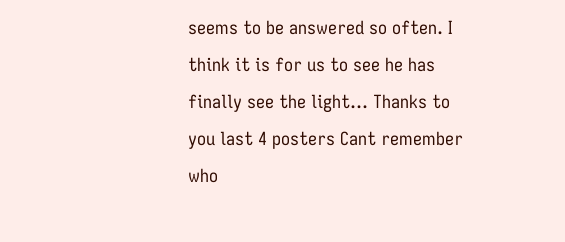seems to be answered so often. I think it is for us to see he has finally see the light... Thanks to you last 4 posters Cant remember who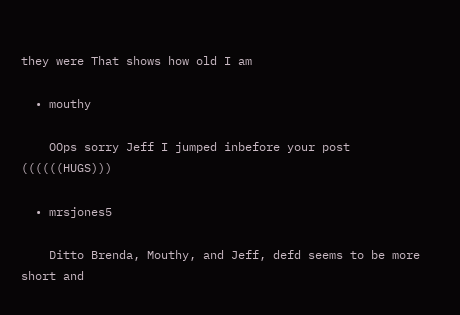they were That shows how old I am

  • mouthy

    OOps sorry Jeff I jumped inbefore your post ((((((HUGS)))

  • mrsjones5

    Ditto Brenda, Mouthy, and Jeff, defd seems to be more short and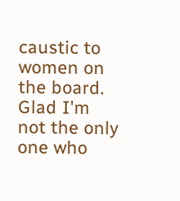caustic to women on the board. Glad I'm not the only one who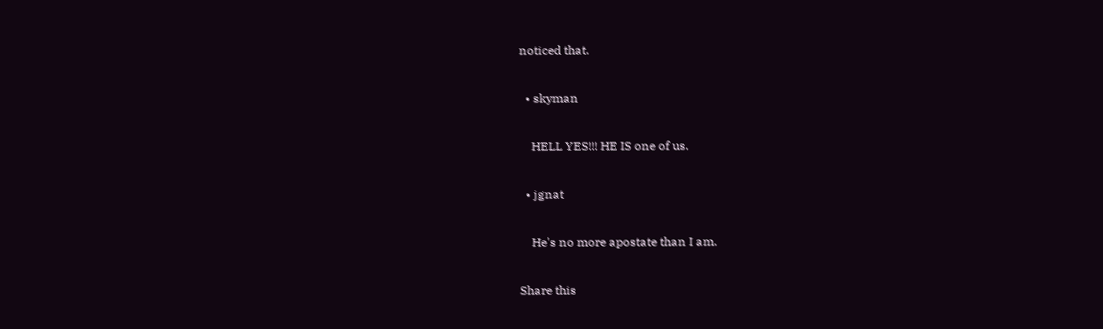noticed that.

  • skyman

    HELL YES!!! HE IS one of us.

  • jgnat

    He's no more apostate than I am.

Share this